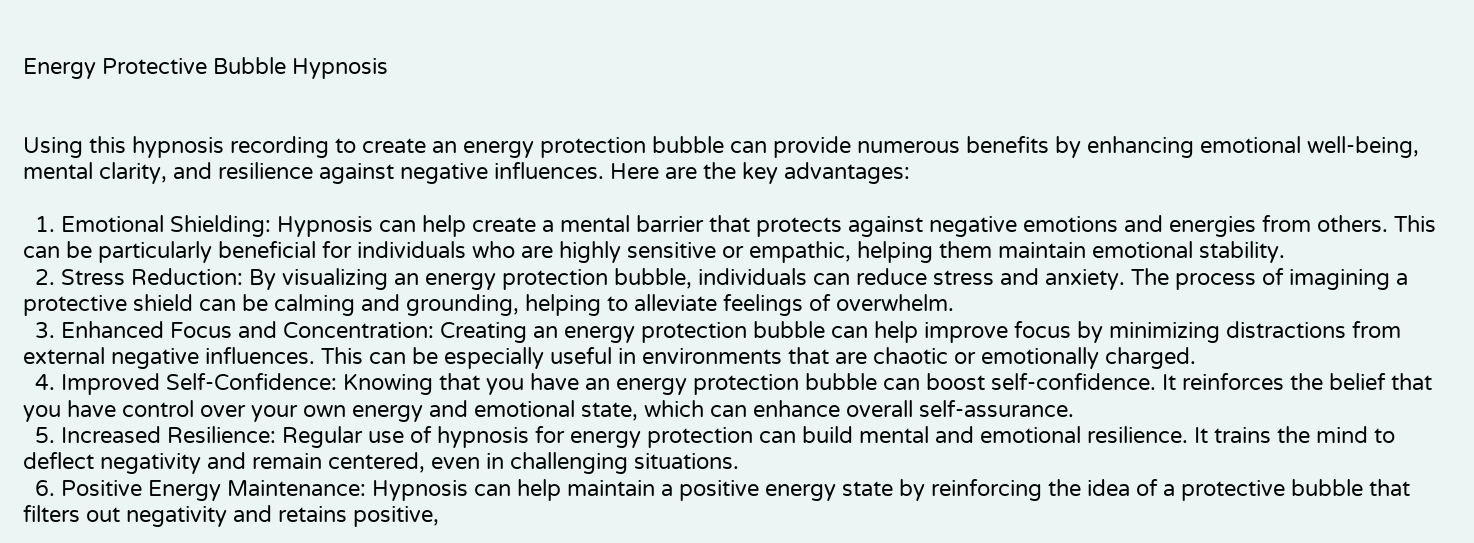Energy Protective Bubble Hypnosis


Using this hypnosis recording to create an energy protection bubble can provide numerous benefits by enhancing emotional well-being, mental clarity, and resilience against negative influences. Here are the key advantages:

  1. Emotional Shielding: Hypnosis can help create a mental barrier that protects against negative emotions and energies from others. This can be particularly beneficial for individuals who are highly sensitive or empathic, helping them maintain emotional stability.
  2. Stress Reduction: By visualizing an energy protection bubble, individuals can reduce stress and anxiety. The process of imagining a protective shield can be calming and grounding, helping to alleviate feelings of overwhelm.
  3. Enhanced Focus and Concentration: Creating an energy protection bubble can help improve focus by minimizing distractions from external negative influences. This can be especially useful in environments that are chaotic or emotionally charged.
  4. Improved Self-Confidence: Knowing that you have an energy protection bubble can boost self-confidence. It reinforces the belief that you have control over your own energy and emotional state, which can enhance overall self-assurance.
  5. Increased Resilience: Regular use of hypnosis for energy protection can build mental and emotional resilience. It trains the mind to deflect negativity and remain centered, even in challenging situations.
  6. Positive Energy Maintenance: Hypnosis can help maintain a positive energy state by reinforcing the idea of a protective bubble that filters out negativity and retains positive,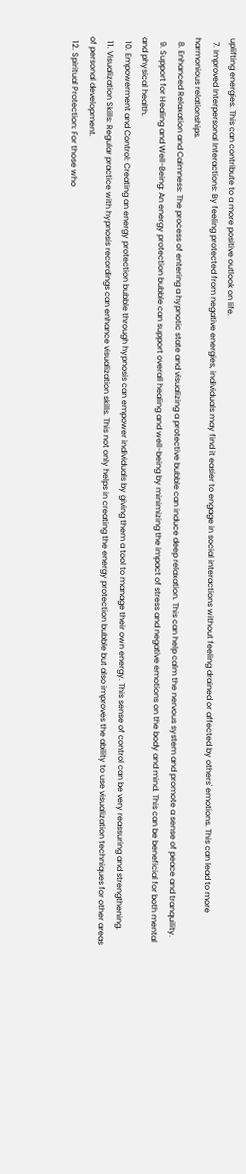uplifting energies. This can contribute to a more positive outlook on life.
  7. Improved Interpersonal Interactions: By feeling protected from negative energies, individuals may find it easier to engage in social interactions without feeling drained or affected by others' emotions. This can lead to more harmonious relationships.
  8. Enhanced Relaxation and Calmness: The process of entering a hypnotic state and visualizing a protective bubble can induce deep relaxation. This can help calm the nervous system and promote a sense of peace and tranquility.
  9. Support for Healing and Well-Being: An energy protection bubble can support overall healing and well-being by minimizing the impact of stress and negative emotions on the body and mind. This can be beneficial for both mental and physical health.
  10. Empowerment and Control: Creating an energy protection bubble through hypnosis can empower individuals by giving them a tool to manage their own energy. This sense of control can be very reassuring and strengthening.
  11. Visualization Skills: Regular practice with hypnosis recordings can enhance visualization skills. This not only helps in creating the energy protection bubble but also improves the ability to use visualization techniques for other areas of personal development.
  12. Spiritual Protection: For those who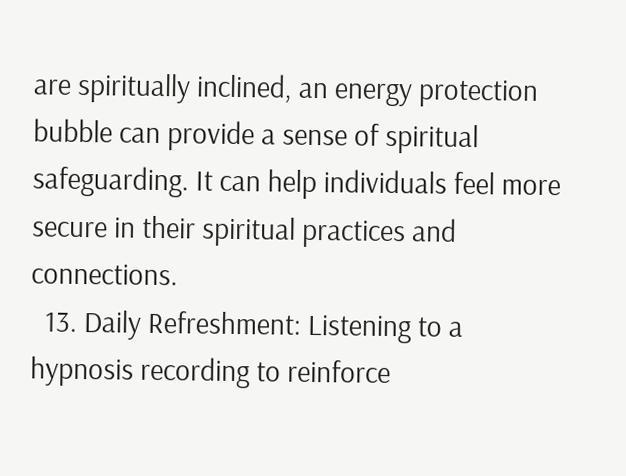are spiritually inclined, an energy protection bubble can provide a sense of spiritual safeguarding. It can help individuals feel more secure in their spiritual practices and connections.
  13. Daily Refreshment: Listening to a hypnosis recording to reinforce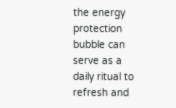the energy protection bubble can serve as a daily ritual to refresh and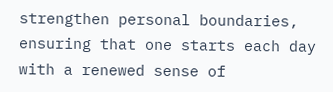strengthen personal boundaries, ensuring that one starts each day with a renewed sense of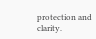protection and clarity.